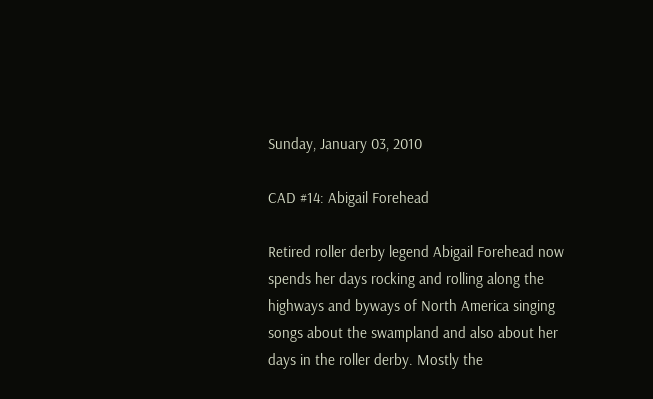Sunday, January 03, 2010

CAD #14: Abigail Forehead

Retired roller derby legend Abigail Forehead now spends her days rocking and rolling along the highways and byways of North America singing songs about the swampland and also about her days in the roller derby. Mostly the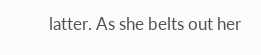latter. As she belts out her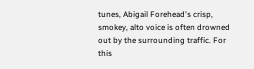tunes, Abigail Forehead's crisp, smokey, alto voice is often drowned out by the surrounding traffic. For this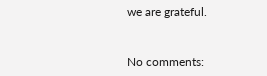we are grateful.


No comments: